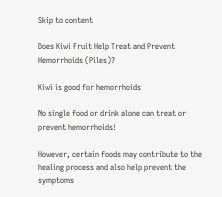Skip to content

Does Kiwi Fruit Help Treat and Prevent Hemorrhoids (Piles)?

Kiwi is good for hemorrhoids

No single food or drink alone can treat or prevent hemorrhoids!

However, certain foods may contribute to the healing process and also help prevent the symptoms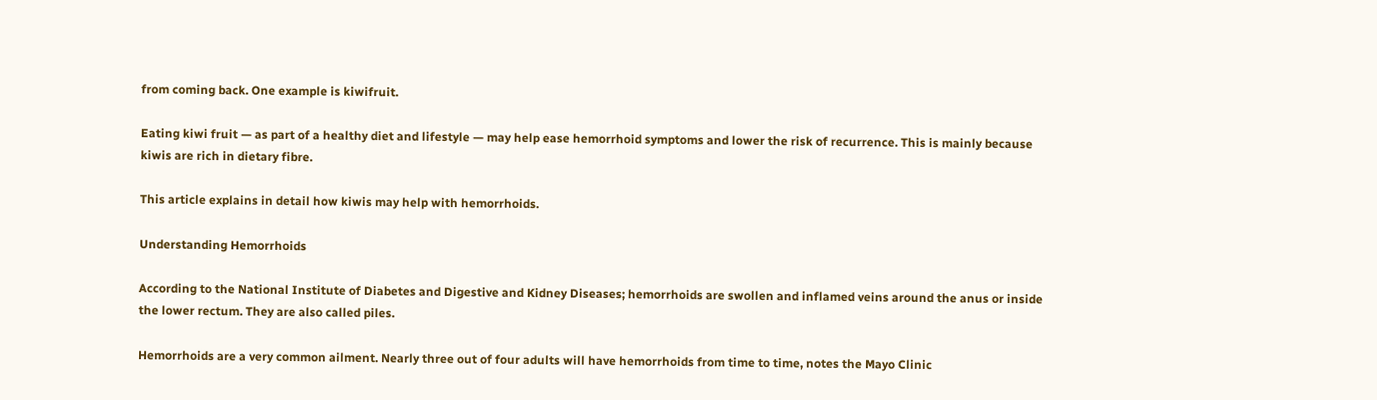from coming back. One example is kiwifruit.

Eating kiwi fruit — as part of a healthy diet and lifestyle — may help ease hemorrhoid symptoms and lower the risk of recurrence. This is mainly because kiwis are rich in dietary fibre.

This article explains in detail how kiwis may help with hemorrhoids.

Understanding Hemorrhoids

According to the National Institute of Diabetes and Digestive and Kidney Diseases; hemorrhoids are swollen and inflamed veins around the anus or inside the lower rectum. They are also called piles.

Hemorrhoids are a very common ailment. Nearly three out of four adults will have hemorrhoids from time to time, notes the Mayo Clinic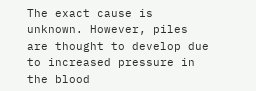The exact cause is unknown. However, piles are thought to develop due to increased pressure in the blood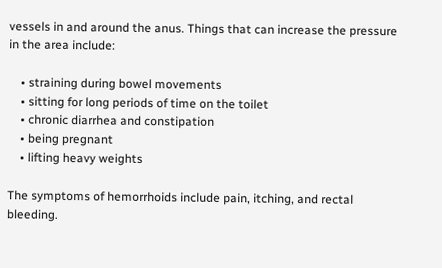vessels in and around the anus. Things that can increase the pressure in the area include:

    • straining during bowel movements
    • sitting for long periods of time on the toilet
    • chronic diarrhea and constipation
    • being pregnant
    • lifting heavy weights

The symptoms of hemorrhoids include pain, itching, and rectal bleeding.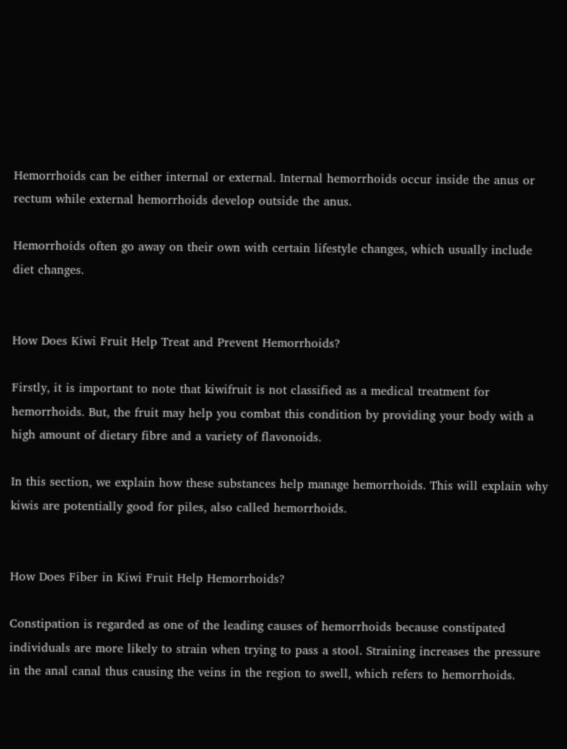Hemorrhoids can be either internal or external. Internal hemorrhoids occur inside the anus or rectum while external hemorrhoids develop outside the anus.

Hemorrhoids often go away on their own with certain lifestyle changes, which usually include diet changes.


How Does Kiwi Fruit Help Treat and Prevent Hemorrhoids?

Firstly, it is important to note that kiwifruit is not classified as a medical treatment for hemorrhoids. But, the fruit may help you combat this condition by providing your body with a high amount of dietary fibre and a variety of flavonoids.

In this section, we explain how these substances help manage hemorrhoids. This will explain why kiwis are potentially good for piles, also called hemorrhoids.


How Does Fiber in Kiwi Fruit Help Hemorrhoids?

Constipation is regarded as one of the leading causes of hemorrhoids because constipated individuals are more likely to strain when trying to pass a stool. Straining increases the pressure in the anal canal thus causing the veins in the region to swell, which refers to hemorrhoids.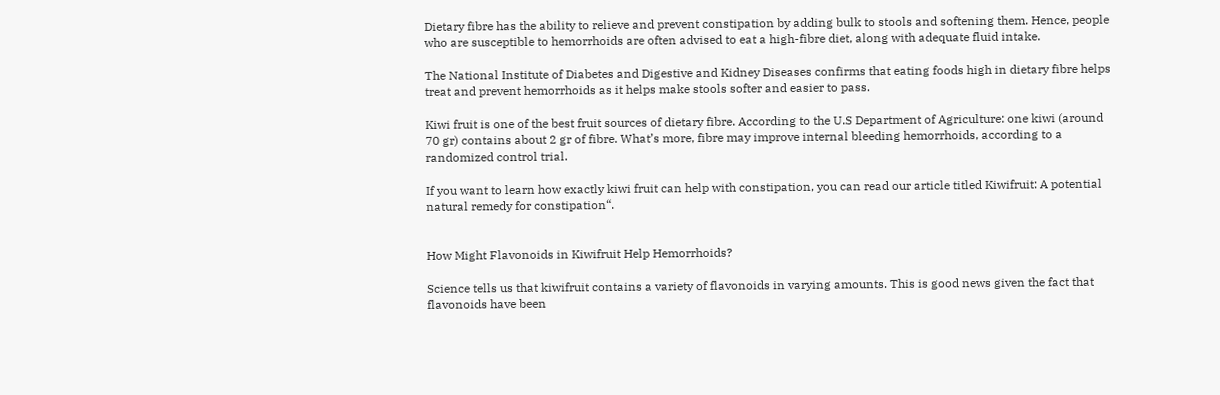Dietary fibre has the ability to relieve and prevent constipation by adding bulk to stools and softening them. Hence, people who are susceptible to hemorrhoids are often advised to eat a high-fibre diet, along with adequate fluid intake.

The National Institute of Diabetes and Digestive and Kidney Diseases confirms that eating foods high in dietary fibre helps treat and prevent hemorrhoids as it helps make stools softer and easier to pass.

Kiwi fruit is one of the best fruit sources of dietary fibre. According to the U.S Department of Agriculture: one kiwi (around 70 gr) contains about 2 gr of fibre. What’s more, fibre may improve internal bleeding hemorrhoids, according to a randomized control trial.

If you want to learn how exactly kiwi fruit can help with constipation, you can read our article titled Kiwifruit: A potential natural remedy for constipation“.


How Might Flavonoids in Kiwifruit Help Hemorrhoids?

Science tells us that kiwifruit contains a variety of flavonoids in varying amounts. This is good news given the fact that flavonoids have been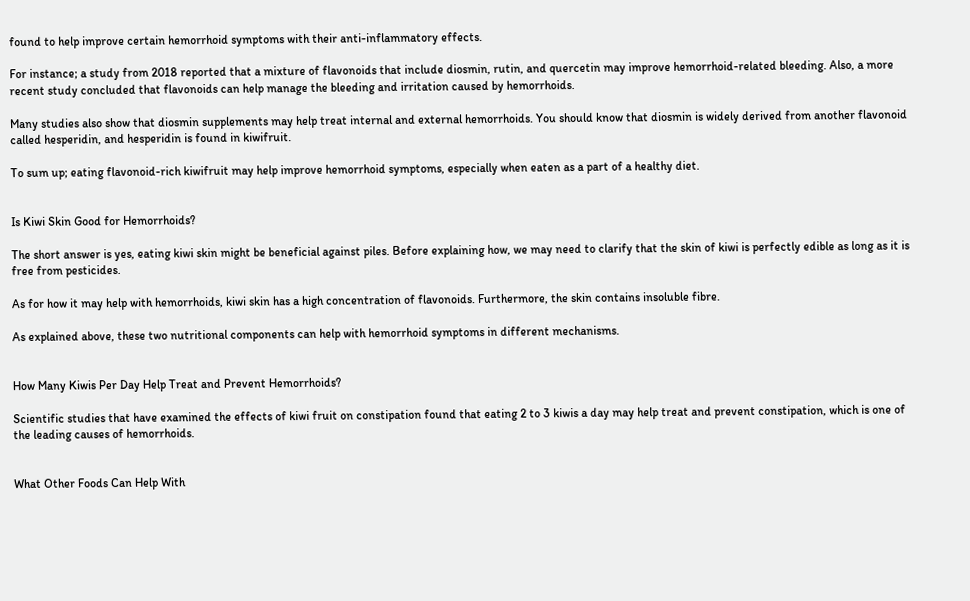found to help improve certain hemorrhoid symptoms with their anti-inflammatory effects.

For instance; a study from 2018 reported that a mixture of flavonoids that include diosmin, rutin, and quercetin may improve hemorrhoid-related bleeding. Also, a more recent study concluded that flavonoids can help manage the bleeding and irritation caused by hemorrhoids.

Many studies also show that diosmin supplements may help treat internal and external hemorrhoids. You should know that diosmin is widely derived from another flavonoid called hesperidin, and hesperidin is found in kiwifruit.

To sum up; eating flavonoid-rich kiwifruit may help improve hemorrhoid symptoms, especially when eaten as a part of a healthy diet.


Is Kiwi Skin Good for Hemorrhoids?

The short answer is yes, eating kiwi skin might be beneficial against piles. Before explaining how, we may need to clarify that the skin of kiwi is perfectly edible as long as it is free from pesticides.

As for how it may help with hemorrhoids, kiwi skin has a high concentration of flavonoids. Furthermore, the skin contains insoluble fibre.

As explained above, these two nutritional components can help with hemorrhoid symptoms in different mechanisms.


How Many Kiwis Per Day Help Treat and Prevent Hemorrhoids?

Scientific studies that have examined the effects of kiwi fruit on constipation found that eating 2 to 3 kiwis a day may help treat and prevent constipation, which is one of the leading causes of hemorrhoids.


What Other Foods Can Help With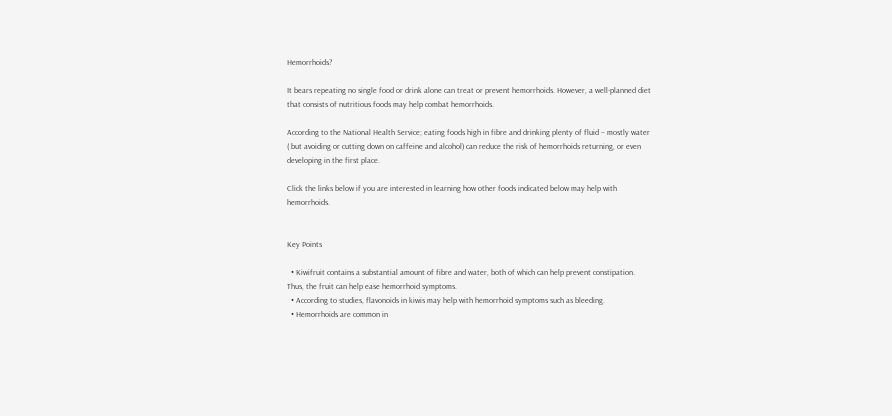Hemorrhoids?

It bears repeating no single food or drink alone can treat or prevent hemorrhoids. However, a well-planned diet that consists of nutritious foods may help combat hemorrhoids.

According to the National Health Service; eating foods high in fibre and drinking plenty of fluid – mostly water ( but avoiding or cutting down on caffeine and alcohol) can reduce the risk of hemorrhoids returning, or even developing in the first place.

Click the links below if you are interested in learning how other foods indicated below may help with hemorrhoids.


Key Points

  • Kiwifruit contains a substantial amount of fibre and water, both of which can help prevent constipation. Thus, the fruit can help ease hemorrhoid symptoms.
  • According to studies, flavonoids in kiwis may help with hemorrhoid symptoms such as bleeding.
  • Hemorrhoids are common in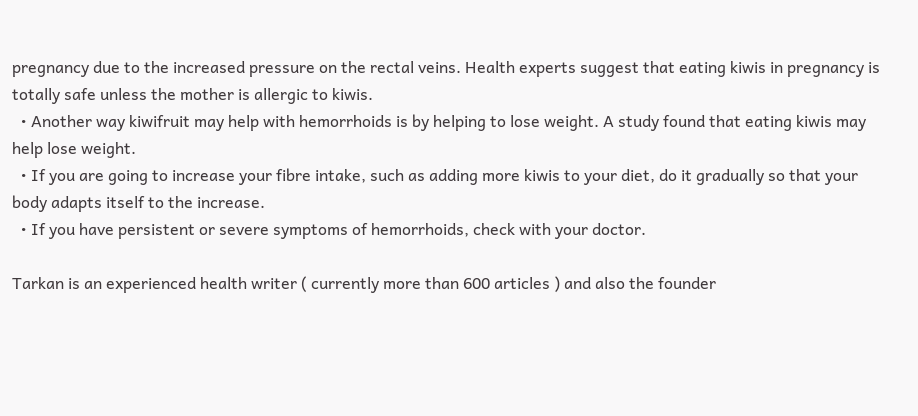pregnancy due to the increased pressure on the rectal veins. Health experts suggest that eating kiwis in pregnancy is totally safe unless the mother is allergic to kiwis.
  • Another way kiwifruit may help with hemorrhoids is by helping to lose weight. A study found that eating kiwis may help lose weight.
  • If you are going to increase your fibre intake, such as adding more kiwis to your diet, do it gradually so that your body adapts itself to the increase.
  • If you have persistent or severe symptoms of hemorrhoids, check with your doctor.

Tarkan is an experienced health writer ( currently more than 600 articles ) and also the founder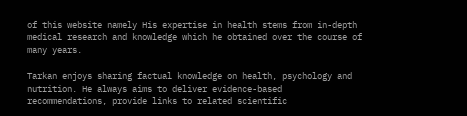of this website namely His expertise in health stems from in-depth medical research and knowledge which he obtained over the course of many years.

Tarkan enjoys sharing factual knowledge on health, psychology and nutrition. He always aims to deliver evidence-based recommendations, provide links to related scientific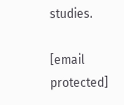studies.

[email protected]